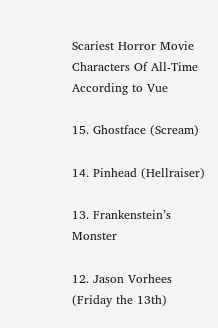Scariest Horror Movie Characters Of All-Time According to Vue

15. Ghostface (Scream)

14. Pinhead (Hellraiser)

13. Frankenstein’s Monster

12. Jason Vorhees (Friday the 13th)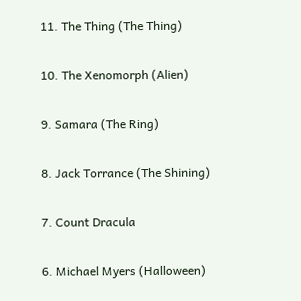11. The Thing (The Thing)

10. The Xenomorph (Alien)

9. Samara (The Ring)

8. Jack Torrance (The Shining)

7. Count Dracula

6. Michael Myers (Halloween)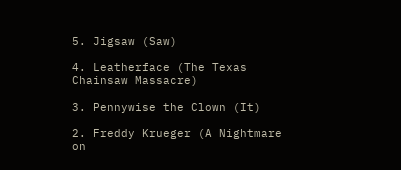5. Jigsaw (Saw)

4. Leatherface (The Texas Chainsaw Massacre)

3. Pennywise the Clown (It)

2. Freddy Krueger (A Nightmare on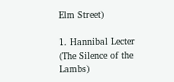Elm Street)

1. Hannibal Lecter (The Silence of the Lambs)